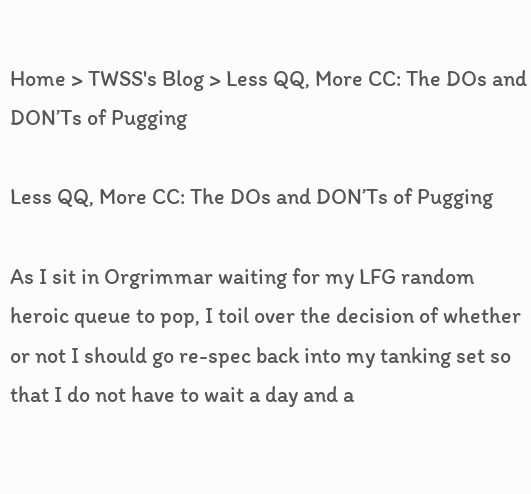Home > TWSS's Blog > Less QQ, More CC: The DOs and DON’Ts of Pugging

Less QQ, More CC: The DOs and DON’Ts of Pugging

As I sit in Orgrimmar waiting for my LFG random heroic queue to pop, I toil over the decision of whether or not I should go re-spec back into my tanking set so that I do not have to wait a day and a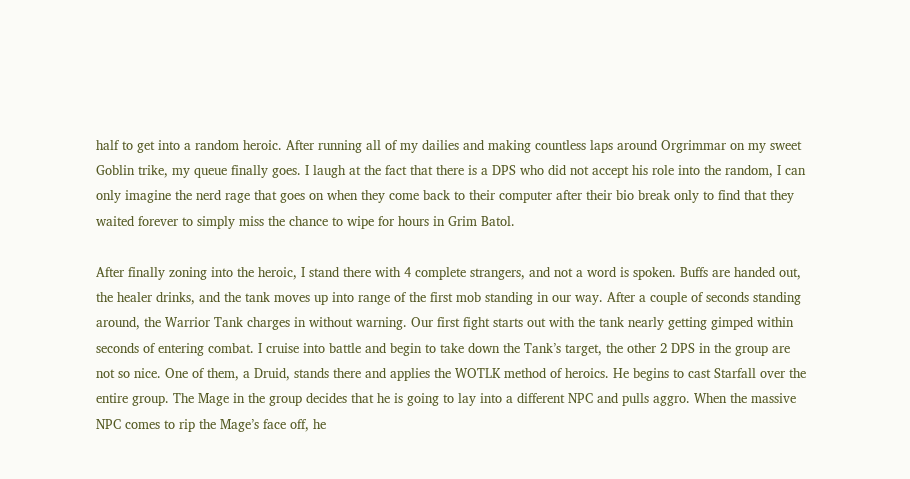half to get into a random heroic. After running all of my dailies and making countless laps around Orgrimmar on my sweet Goblin trike, my queue finally goes. I laugh at the fact that there is a DPS who did not accept his role into the random, I can only imagine the nerd rage that goes on when they come back to their computer after their bio break only to find that they waited forever to simply miss the chance to wipe for hours in Grim Batol.

After finally zoning into the heroic, I stand there with 4 complete strangers, and not a word is spoken. Buffs are handed out, the healer drinks, and the tank moves up into range of the first mob standing in our way. After a couple of seconds standing around, the Warrior Tank charges in without warning. Our first fight starts out with the tank nearly getting gimped within seconds of entering combat. I cruise into battle and begin to take down the Tank’s target, the other 2 DPS in the group are not so nice. One of them, a Druid, stands there and applies the WOTLK method of heroics. He begins to cast Starfall over the entire group. The Mage in the group decides that he is going to lay into a different NPC and pulls aggro. When the massive NPC comes to rip the Mage’s face off, he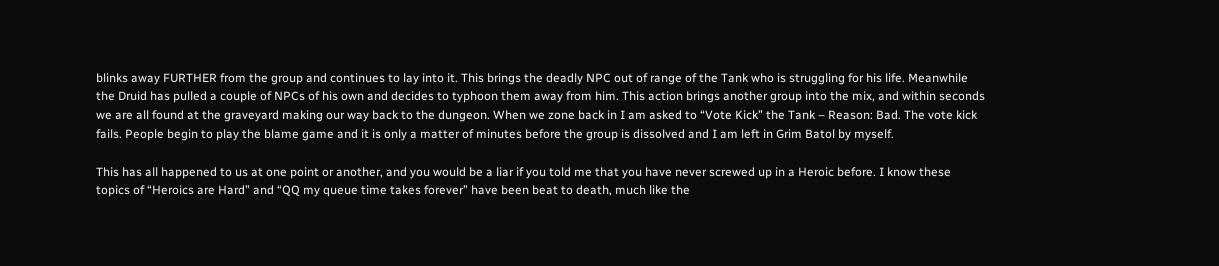blinks away FURTHER from the group and continues to lay into it. This brings the deadly NPC out of range of the Tank who is struggling for his life. Meanwhile the Druid has pulled a couple of NPCs of his own and decides to typhoon them away from him. This action brings another group into the mix, and within seconds we are all found at the graveyard making our way back to the dungeon. When we zone back in I am asked to “Vote Kick” the Tank – Reason: Bad. The vote kick fails. People begin to play the blame game and it is only a matter of minutes before the group is dissolved and I am left in Grim Batol by myself.

This has all happened to us at one point or another, and you would be a liar if you told me that you have never screwed up in a Heroic before. I know these topics of “Heroics are Hard” and “QQ my queue time takes forever” have been beat to death, much like the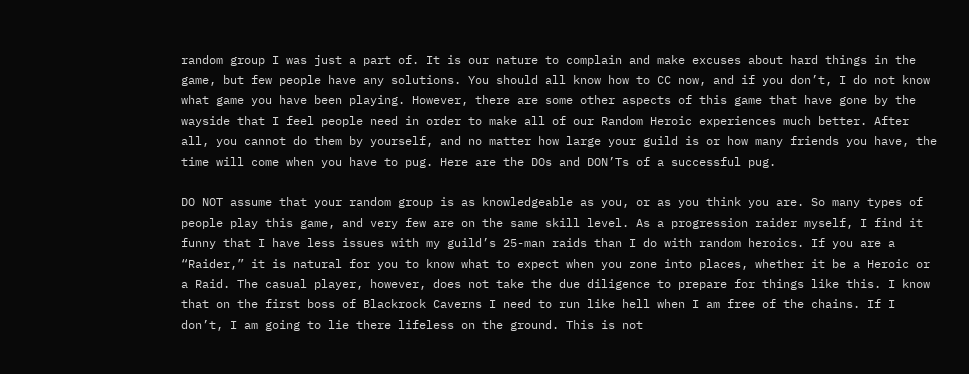random group I was just a part of. It is our nature to complain and make excuses about hard things in the game, but few people have any solutions. You should all know how to CC now, and if you don’t, I do not know what game you have been playing. However, there are some other aspects of this game that have gone by the wayside that I feel people need in order to make all of our Random Heroic experiences much better. After all, you cannot do them by yourself, and no matter how large your guild is or how many friends you have, the time will come when you have to pug. Here are the DOs and DON’Ts of a successful pug.

DO NOT assume that your random group is as knowledgeable as you, or as you think you are. So many types of people play this game, and very few are on the same skill level. As a progression raider myself, I find it funny that I have less issues with my guild’s 25-man raids than I do with random heroics. If you are a “Raider,” it is natural for you to know what to expect when you zone into places, whether it be a Heroic or a Raid. The casual player, however, does not take the due diligence to prepare for things like this. I know that on the first boss of Blackrock Caverns I need to run like hell when I am free of the chains. If I don’t, I am going to lie there lifeless on the ground. This is not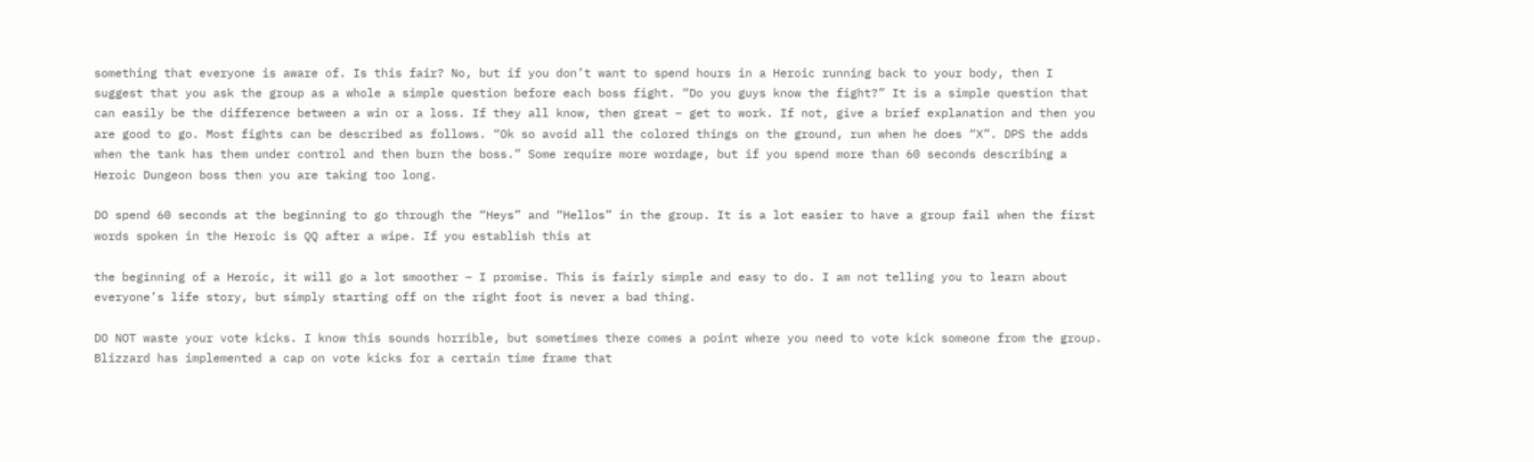something that everyone is aware of. Is this fair? No, but if you don’t want to spend hours in a Heroic running back to your body, then I suggest that you ask the group as a whole a simple question before each boss fight. “Do you guys know the fight?” It is a simple question that can easily be the difference between a win or a loss. If they all know, then great – get to work. If not, give a brief explanation and then you are good to go. Most fights can be described as follows. “Ok so avoid all the colored things on the ground, run when he does “X”. DPS the adds when the tank has them under control and then burn the boss.” Some require more wordage, but if you spend more than 60 seconds describing a Heroic Dungeon boss then you are taking too long.

DO spend 60 seconds at the beginning to go through the “Heys” and “Hellos” in the group. It is a lot easier to have a group fail when the first words spoken in the Heroic is QQ after a wipe. If you establish this at

the beginning of a Heroic, it will go a lot smoother – I promise. This is fairly simple and easy to do. I am not telling you to learn about everyone’s life story, but simply starting off on the right foot is never a bad thing.

DO NOT waste your vote kicks. I know this sounds horrible, but sometimes there comes a point where you need to vote kick someone from the group. Blizzard has implemented a cap on vote kicks for a certain time frame that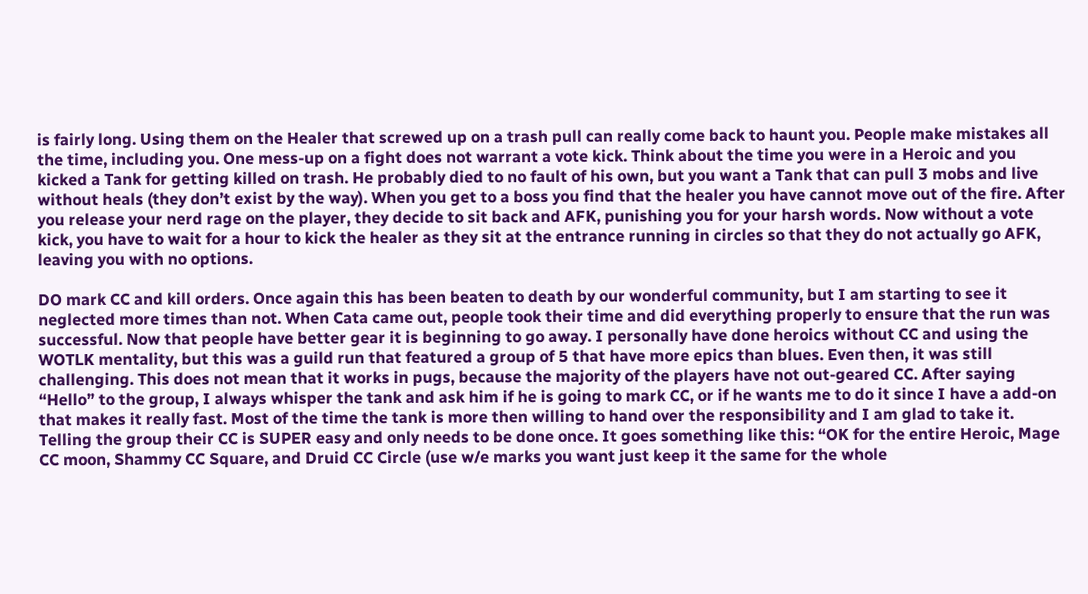is fairly long. Using them on the Healer that screwed up on a trash pull can really come back to haunt you. People make mistakes all the time, including you. One mess-up on a fight does not warrant a vote kick. Think about the time you were in a Heroic and you kicked a Tank for getting killed on trash. He probably died to no fault of his own, but you want a Tank that can pull 3 mobs and live without heals (they don’t exist by the way). When you get to a boss you find that the healer you have cannot move out of the fire. After you release your nerd rage on the player, they decide to sit back and AFK, punishing you for your harsh words. Now without a vote kick, you have to wait for a hour to kick the healer as they sit at the entrance running in circles so that they do not actually go AFK, leaving you with no options.

DO mark CC and kill orders. Once again this has been beaten to death by our wonderful community, but I am starting to see it neglected more times than not. When Cata came out, people took their time and did everything properly to ensure that the run was successful. Now that people have better gear it is beginning to go away. I personally have done heroics without CC and using the WOTLK mentality, but this was a guild run that featured a group of 5 that have more epics than blues. Even then, it was still challenging. This does not mean that it works in pugs, because the majority of the players have not out-geared CC. After saying “Hello” to the group, I always whisper the tank and ask him if he is going to mark CC, or if he wants me to do it since I have a add-on that makes it really fast. Most of the time the tank is more then willing to hand over the responsibility and I am glad to take it. Telling the group their CC is SUPER easy and only needs to be done once. It goes something like this: “OK for the entire Heroic, Mage CC moon, Shammy CC Square, and Druid CC Circle (use w/e marks you want just keep it the same for the whole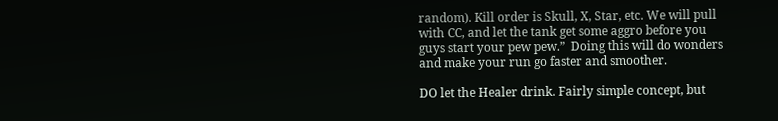random). Kill order is Skull, X, Star, etc. We will pull with CC, and let the tank get some aggro before you guys start your pew pew.”  Doing this will do wonders and make your run go faster and smoother.

DO let the Healer drink. Fairly simple concept, but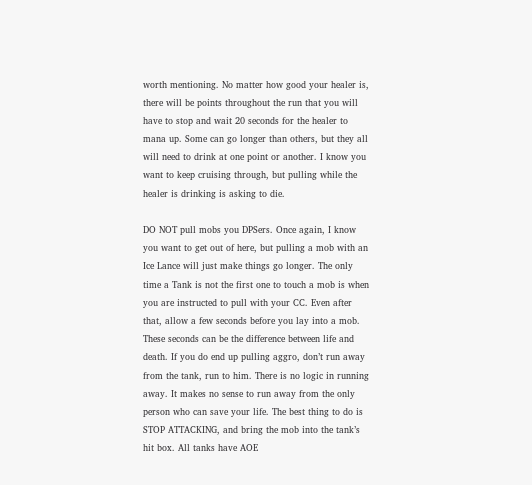worth mentioning. No matter how good your healer is, there will be points throughout the run that you will have to stop and wait 20 seconds for the healer to mana up. Some can go longer than others, but they all will need to drink at one point or another. I know you want to keep cruising through, but pulling while the healer is drinking is asking to die.

DO NOT pull mobs you DPSers. Once again, I know you want to get out of here, but pulling a mob with an Ice Lance will just make things go longer. The only time a Tank is not the first one to touch a mob is when you are instructed to pull with your CC. Even after that, allow a few seconds before you lay into a mob. These seconds can be the difference between life and death. If you do end up pulling aggro, don’t run away from the tank, run to him. There is no logic in running away. It makes no sense to run away from the only person who can save your life. The best thing to do is STOP ATTACKING, and bring the mob into the tank’s hit box. All tanks have AOE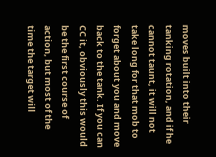moves built into their tanking rotation, and if he cannot taunt, it will not take long for that mob to forget about you and move back to the tank. If you can CC it, obviously this would be the first course of action, but most of the time the target will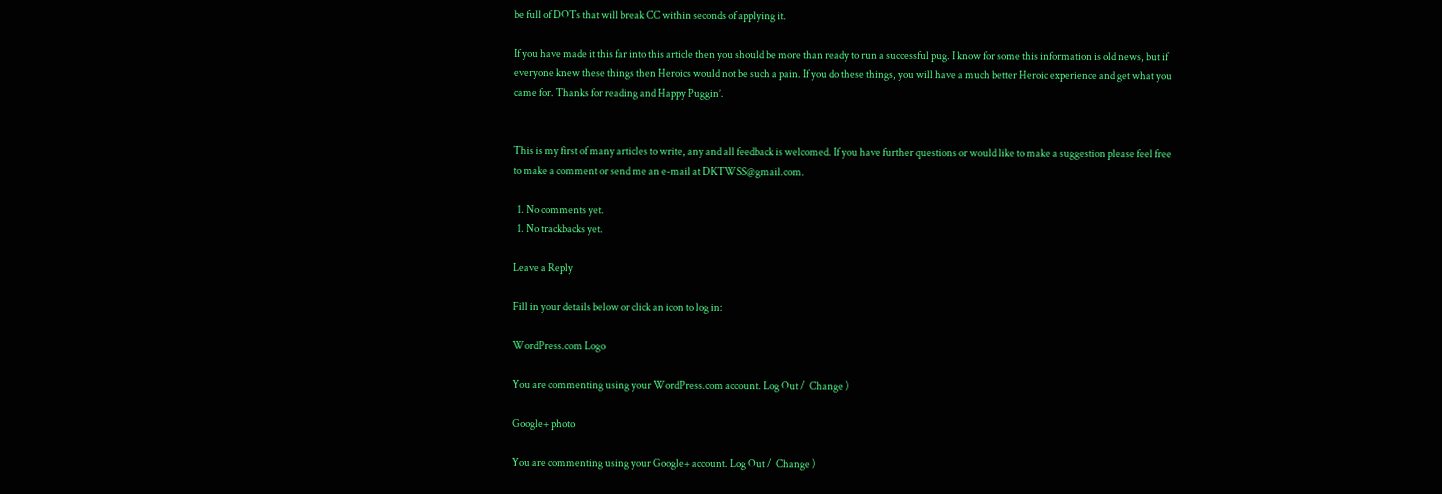be full of DOTs that will break CC within seconds of applying it.

If you have made it this far into this article then you should be more than ready to run a successful pug. I know for some this information is old news, but if everyone knew these things then Heroics would not be such a pain. If you do these things, you will have a much better Heroic experience and get what you came for. Thanks for reading and Happy Puggin’.


This is my first of many articles to write, any and all feedback is welcomed. If you have further questions or would like to make a suggestion please feel free to make a comment or send me an e-mail at DKTWSS@gmail.com.

  1. No comments yet.
  1. No trackbacks yet.

Leave a Reply

Fill in your details below or click an icon to log in:

WordPress.com Logo

You are commenting using your WordPress.com account. Log Out /  Change )

Google+ photo

You are commenting using your Google+ account. Log Out /  Change )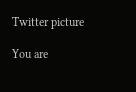Twitter picture

You are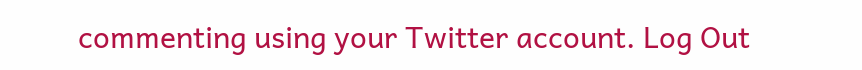commenting using your Twitter account. Log Out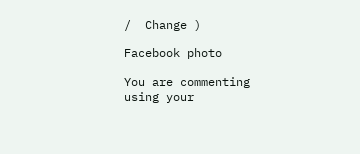/  Change )

Facebook photo

You are commenting using your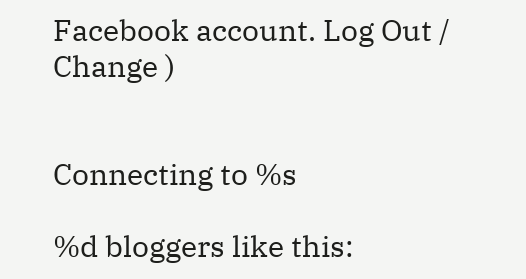Facebook account. Log Out /  Change )


Connecting to %s

%d bloggers like this: